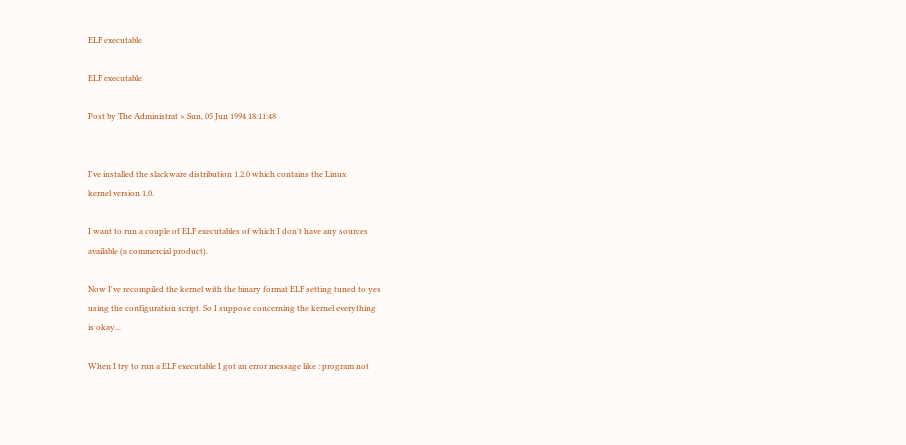ELF executable

ELF executable

Post by The Administrat » Sun, 05 Jun 1994 18:11:48


I've installed the slackware distribution 1.2.0 which contains the Linux
kernel version 1.0.

I want to run a couple of ELF executables of which I don't have any sources
available (a commercial product).

Now I've recompiled the kernel with the binary format ELF setting tuned to yes
using the configuration script. So I suppose concerning the kernel everything
is okay...

When I try to run a ELF executable I got an error message like : program not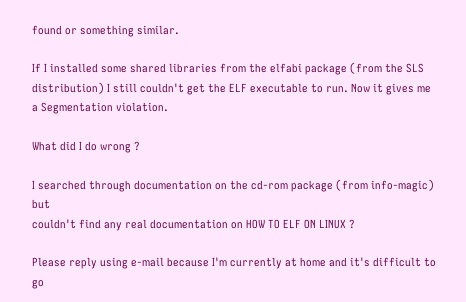found or something similar.

If I installed some shared libraries from the elfabi package (from the SLS
distribution) I still couldn't get the ELF executable to run. Now it gives me
a Segmentation violation.

What did I do wrong ?

I searched through documentation on the cd-rom package (from info-magic) but
couldn't find any real documentation on HOW TO ELF ON LINUX ?

Please reply using e-mail because I'm currently at home and it's difficult to
go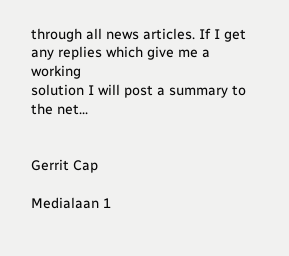through all news articles. If I get any replies which give me a working
solution I will post a summary to the net...


Gerrit Cap

Medialaan 1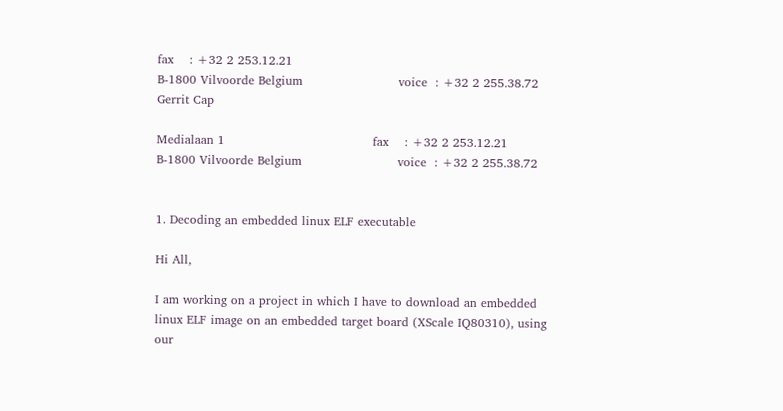fax    : +32 2 253.12.21
B-1800 Vilvoorde Belgium                        voice  : +32 2 255.38.72
Gerrit Cap

Medialaan 1                                     fax    : +32 2 253.12.21
B-1800 Vilvoorde Belgium                        voice  : +32 2 255.38.72


1. Decoding an embedded linux ELF executable

Hi All,

I am working on a project in which I have to download an embedded
linux ELF image on an embedded target board (XScale IQ80310), using
our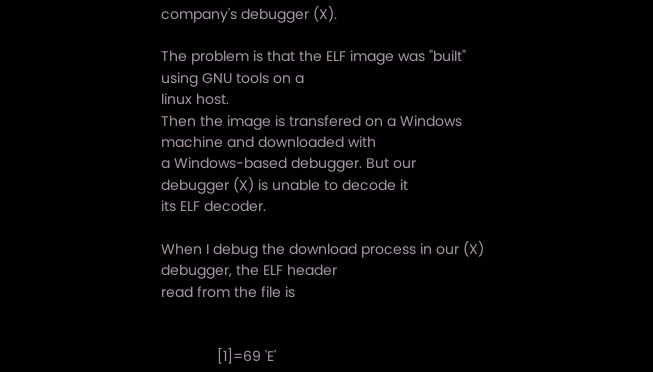company's debugger (X).

The problem is that the ELF image was "built" using GNU tools on a
linux host.
Then the image is transfered on a Windows machine and downloaded with
a Windows-based debugger. But our debugger (X) is unable to decode it
its ELF decoder.

When I debug the download process in our (X) debugger, the ELF header
read from the file is


              [1]=69 'E'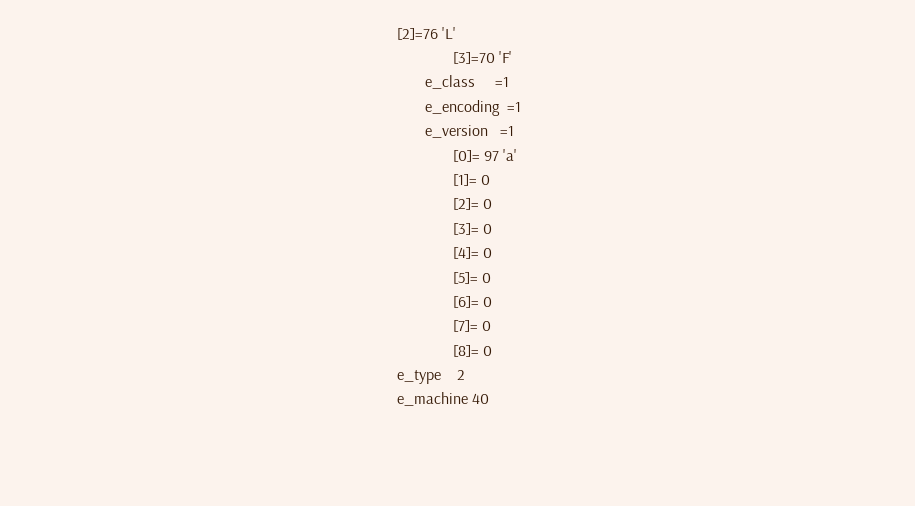[2]=76 'L'
              [3]=70 'F'
       e_class     =1
       e_encoding  =1
       e_version   =1
              [0]= 97 'a'
              [1]= 0
              [2]= 0
              [3]= 0
              [4]= 0
              [5]= 0
              [6]= 0
              [7]= 0
              [8]= 0
e_type    2
e_machine 40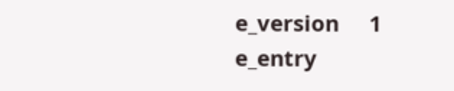e_version     1
e_entry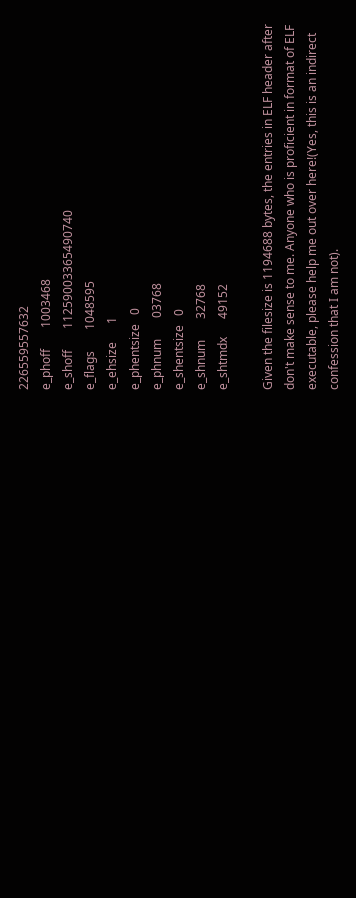226559557632
e_phoff       1003468
e_shoff       11259003365490740
e_flags       1048595
e_ehsize      1
e_phentsize   0
e_phnum       03768
e_shentsize   0
e_shnum       32768
e_shtmdx      49152

Given the filesize is 1194688 bytes, the entries in ELF header after
don't make sense to me. Anyone who is proficient in format of ELF
executable, please help me out over here!(Yes, this is an indirect
confession that I am not).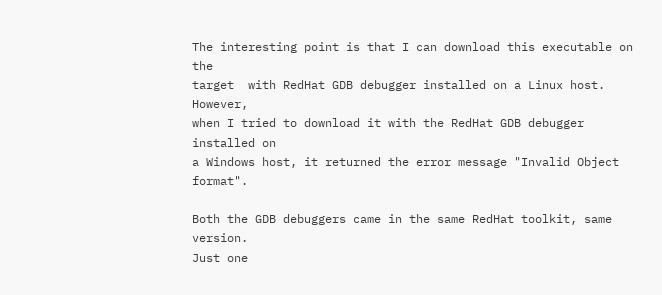The interesting point is that I can download this executable on the
target  with RedHat GDB debugger installed on a Linux host. However,
when I tried to download it with the RedHat GDB debugger installed on
a Windows host, it returned the error message "Invalid Object format".

Both the GDB debuggers came in the same RedHat toolkit, same version.
Just one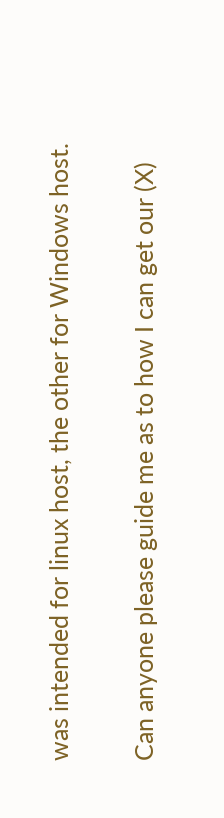was intended for linux host, the other for Windows host.

Can anyone please guide me as to how I can get our (X)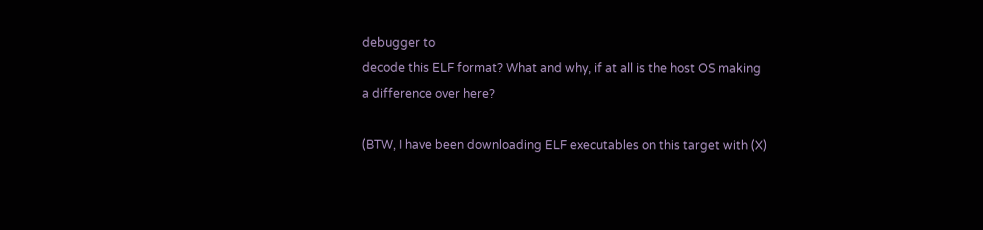debugger to
decode this ELF format? What and why, if at all is the host OS making
a difference over here?

(BTW, I have been downloading ELF executables on this target with (X)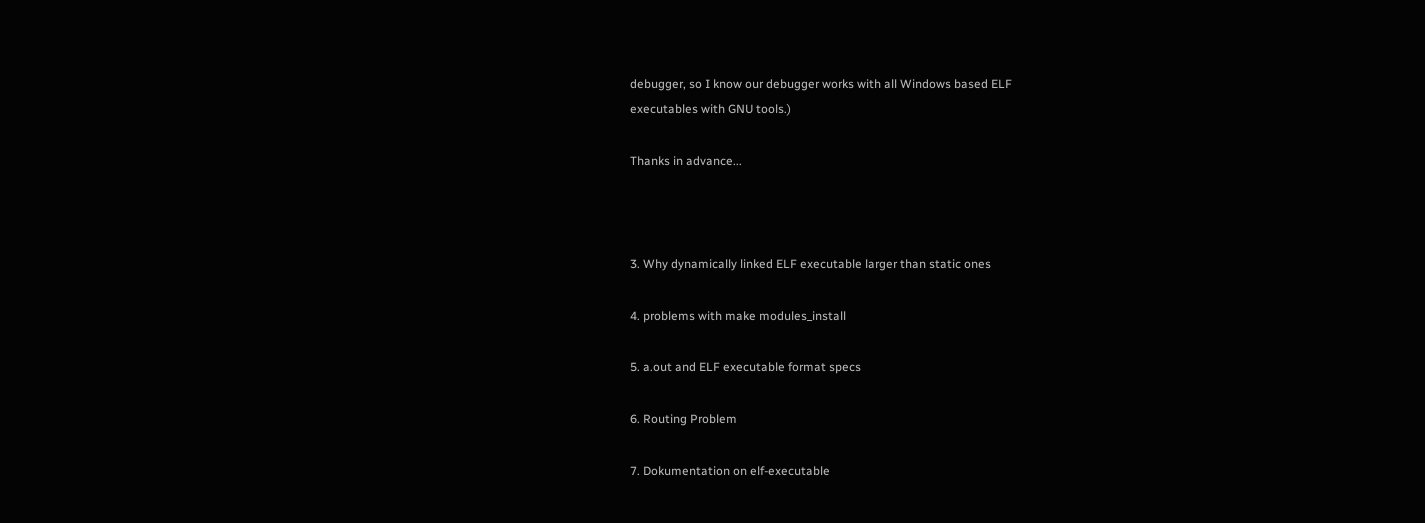debugger, so I know our debugger works with all Windows based ELF
executables with GNU tools.)

Thanks in advance...



3. Why dynamically linked ELF executable larger than static ones

4. problems with make modules_install

5. a.out and ELF executable format specs

6. Routing Problem

7. Dokumentation on elf-executable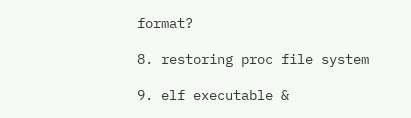format?

8. restoring proc file system

9. elf executable &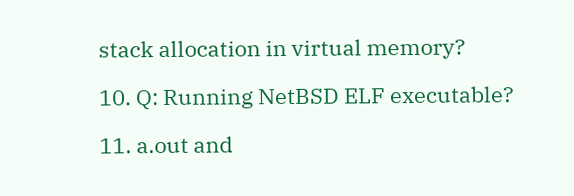stack allocation in virtual memory?

10. Q: Running NetBSD ELF executable?

11. a.out and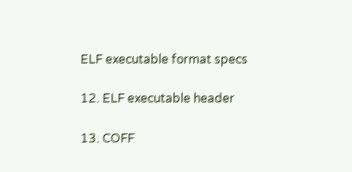ELF executable format specs

12. ELF executable header

13. COFF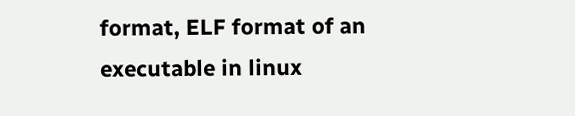format, ELF format of an executable in linux